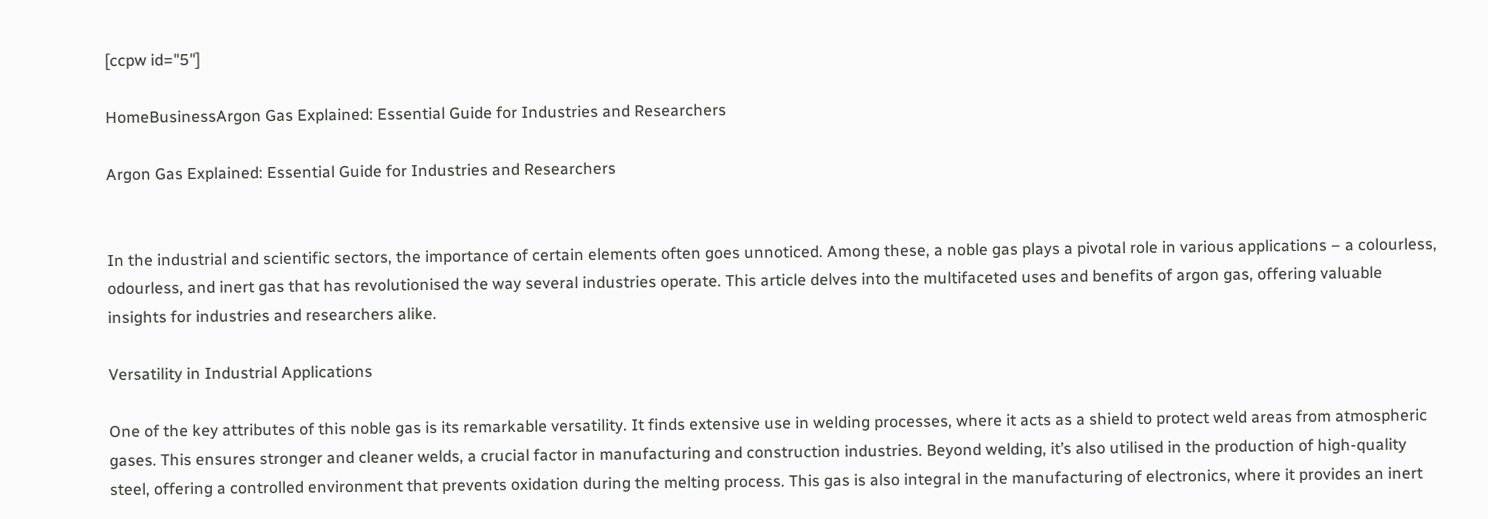[ccpw id="5"]

HomeBusinessArgon Gas Explained: Essential Guide for Industries and Researchers

Argon Gas Explained: Essential Guide for Industries and Researchers


In the industrial and scientific sectors, the importance of certain elements often goes unnoticed. Among these, a noble gas plays a pivotal role in various applications – a colourless, odourless, and inert gas that has revolutionised the way several industries operate. This article delves into the multifaceted uses and benefits of argon gas, offering valuable insights for industries and researchers alike.

Versatility in Industrial Applications

One of the key attributes of this noble gas is its remarkable versatility. It finds extensive use in welding processes, where it acts as a shield to protect weld areas from atmospheric gases. This ensures stronger and cleaner welds, a crucial factor in manufacturing and construction industries. Beyond welding, it’s also utilised in the production of high-quality steel, offering a controlled environment that prevents oxidation during the melting process. This gas is also integral in the manufacturing of electronics, where it provides an inert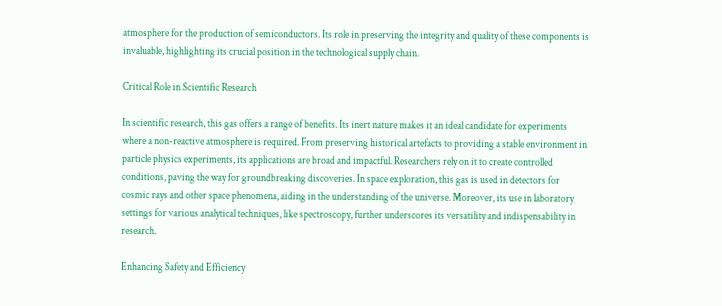atmosphere for the production of semiconductors. Its role in preserving the integrity and quality of these components is invaluable, highlighting its crucial position in the technological supply chain.

Critical Role in Scientific Research

In scientific research, this gas offers a range of benefits. Its inert nature makes it an ideal candidate for experiments where a non-reactive atmosphere is required. From preserving historical artefacts to providing a stable environment in particle physics experiments, its applications are broad and impactful. Researchers rely on it to create controlled conditions, paving the way for groundbreaking discoveries. In space exploration, this gas is used in detectors for cosmic rays and other space phenomena, aiding in the understanding of the universe. Moreover, its use in laboratory settings for various analytical techniques, like spectroscopy, further underscores its versatility and indispensability in research.

Enhancing Safety and Efficiency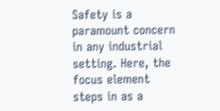Safety is a paramount concern in any industrial setting. Here, the focus element steps in as a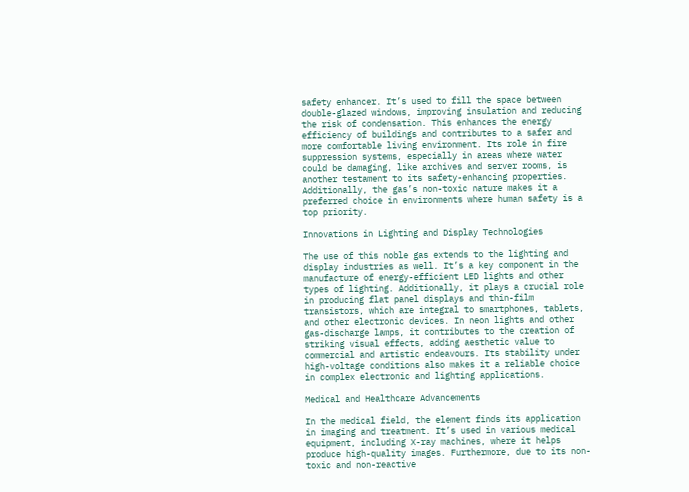safety enhancer. It’s used to fill the space between double-glazed windows, improving insulation and reducing the risk of condensation. This enhances the energy efficiency of buildings and contributes to a safer and more comfortable living environment. Its role in fire suppression systems, especially in areas where water could be damaging, like archives and server rooms, is another testament to its safety-enhancing properties. Additionally, the gas’s non-toxic nature makes it a preferred choice in environments where human safety is a top priority.

Innovations in Lighting and Display Technologies

The use of this noble gas extends to the lighting and display industries as well. It’s a key component in the manufacture of energy-efficient LED lights and other types of lighting. Additionally, it plays a crucial role in producing flat panel displays and thin-film transistors, which are integral to smartphones, tablets, and other electronic devices. In neon lights and other gas-discharge lamps, it contributes to the creation of striking visual effects, adding aesthetic value to commercial and artistic endeavours. Its stability under high-voltage conditions also makes it a reliable choice in complex electronic and lighting applications.

Medical and Healthcare Advancements

In the medical field, the element finds its application in imaging and treatment. It’s used in various medical equipment, including X-ray machines, where it helps produce high-quality images. Furthermore, due to its non-toxic and non-reactive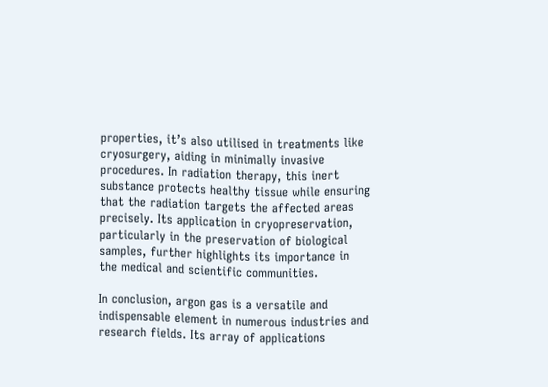properties, it’s also utilised in treatments like cryosurgery, aiding in minimally invasive procedures. In radiation therapy, this inert substance protects healthy tissue while ensuring that the radiation targets the affected areas precisely. Its application in cryopreservation, particularly in the preservation of biological samples, further highlights its importance in the medical and scientific communities.

In conclusion, argon gas is a versatile and indispensable element in numerous industries and research fields. Its array of applications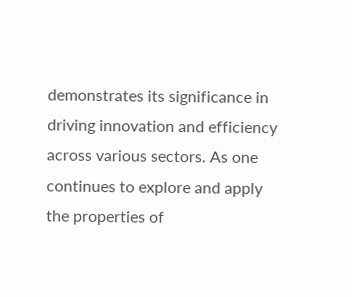demonstrates its significance in driving innovation and efficiency across various sectors. As one continues to explore and apply the properties of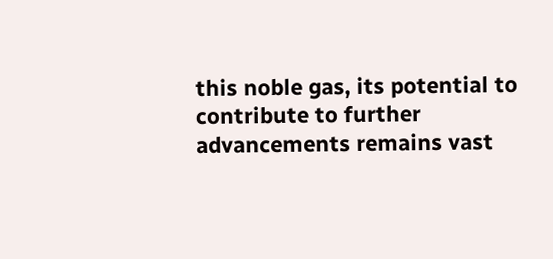this noble gas, its potential to contribute to further advancements remains vast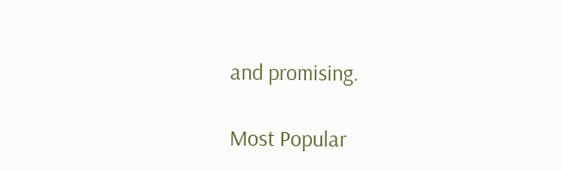and promising.

Most Popular